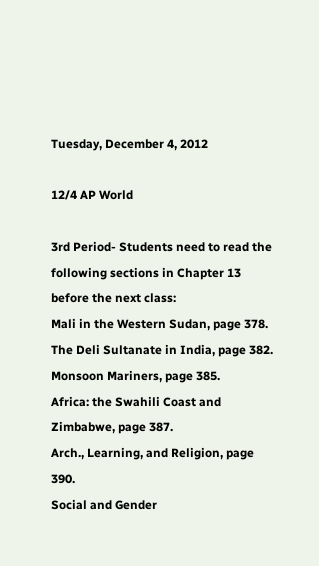Tuesday, December 4, 2012

12/4 AP World

3rd Period- Students need to read the following sections in Chapter 13 before the next class:
Mali in the Western Sudan, page 378.
The Deli Sultanate in India, page 382.
Monsoon Mariners, page 385.
Africa: the Swahili Coast and Zimbabwe, page 387.
Arch., Learning, and Religion, page 390.
Social and Gender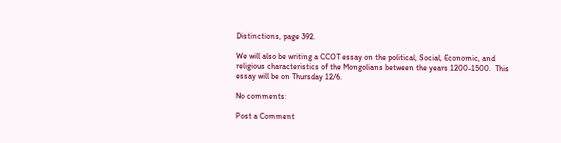Distinctions, page 392.

We will also be writing a CCOT essay on the political, Social, Economic, and religious characteristics of the Mongolians between the years 1200-1500.  This essay will be on Thursday 12/6.

No comments:

Post a Comment